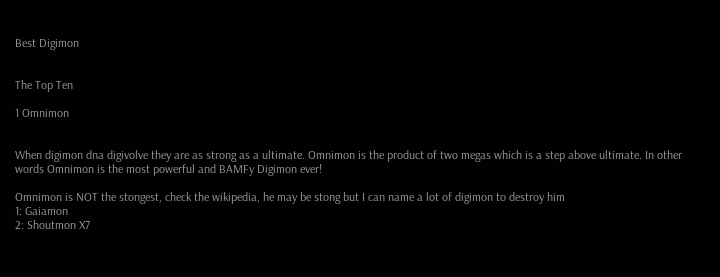Best Digimon


The Top Ten

1 Omnimon


When digimon dna digivolve they are as strong as a ultimate. Omnimon is the product of two megas which is a step above ultimate. In other words Omnimon is the most powerful and BAMFy Digimon ever!

Omnimon is NOT the stongest, check the wikipedia, he may be stong but I can name a lot of digimon to destroy him
1: Gaiamon
2: Shoutmon X7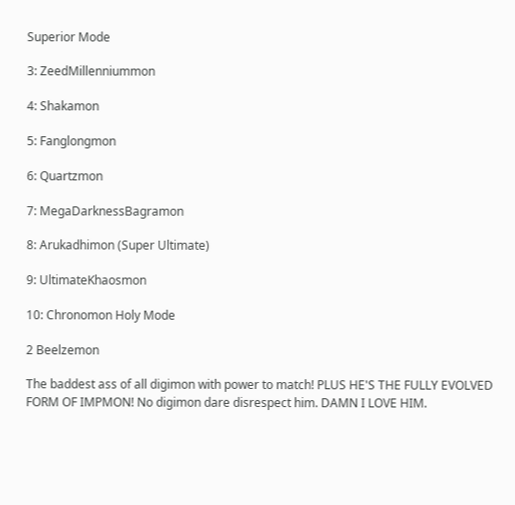Superior Mode

3: ZeedMillenniummon

4: Shakamon

5: Fanglongmon

6: Quartzmon

7: MegaDarknessBagramon

8: Arukadhimon (Super Ultimate)

9: UltimateKhaosmon

10: Chronomon Holy Mode

2 Beelzemon

The baddest ass of all digimon with power to match! PLUS HE'S THE FULLY EVOLVED FORM OF IMPMON! No digimon dare disrespect him. DAMN I LOVE HIM.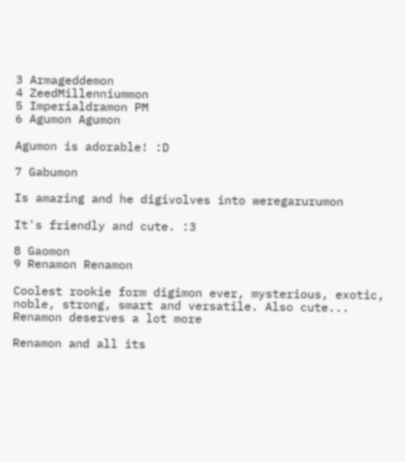3 Armageddemon
4 ZeedMillenniummon
5 Imperialdramon PM
6 Agumon Agumon

Agumon is adorable! :D

7 Gabumon

Is amazing and he digivolves into weregarurumon

It's friendly and cute. :3

8 Gaomon
9 Renamon Renamon

Coolest rookie form digimon ever, mysterious, exotic, noble, strong, smart and versatile. Also cute... Renamon deserves a lot more

Renamon and all its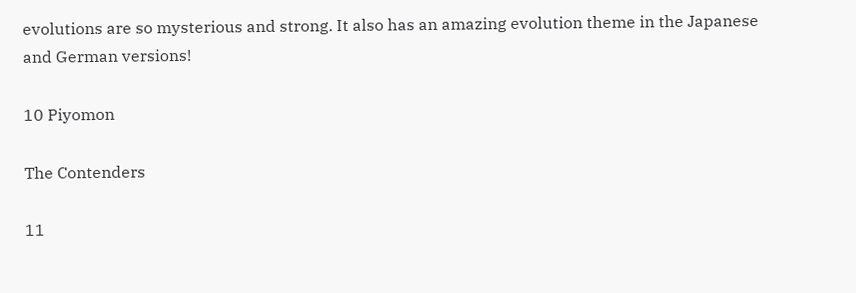evolutions are so mysterious and strong. It also has an amazing evolution theme in the Japanese and German versions!

10 Piyomon

The Contenders

11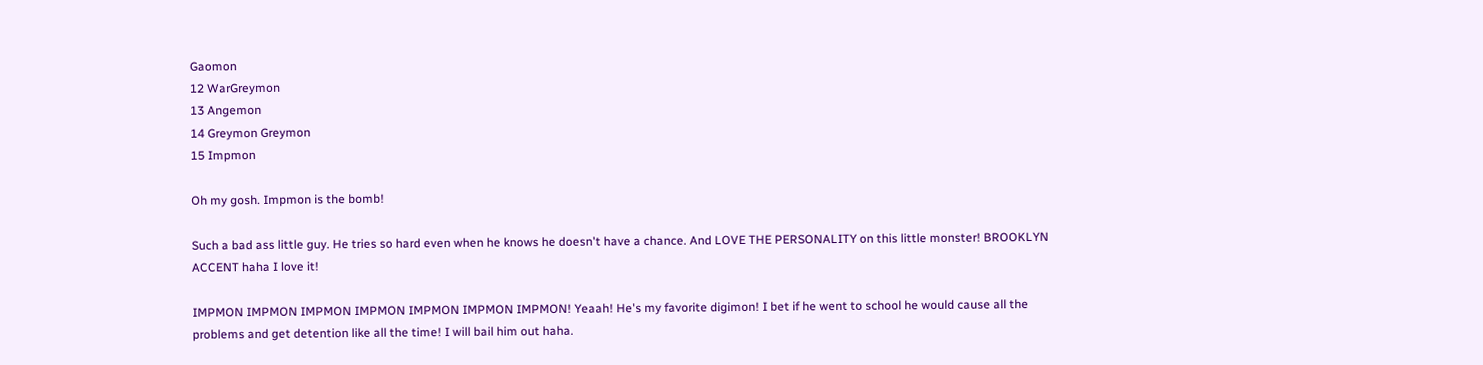Gaomon
12 WarGreymon
13 Angemon
14 Greymon Greymon
15 Impmon

Oh my gosh. Impmon is the bomb!

Such a bad ass little guy. He tries so hard even when he knows he doesn't have a chance. And LOVE THE PERSONALITY on this little monster! BROOKLYN ACCENT haha I love it!

IMPMON IMPMON IMPMON IMPMON IMPMON IMPMON IMPMON! Yeaah! He's my favorite digimon! I bet if he went to school he would cause all the problems and get detention like all the time! I will bail him out haha.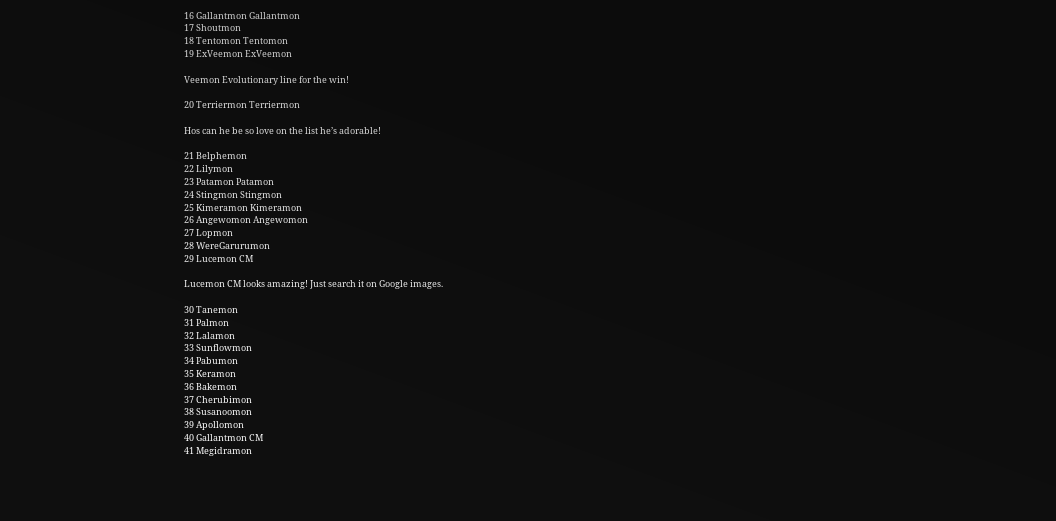16 Gallantmon Gallantmon
17 Shoutmon
18 Tentomon Tentomon
19 ExVeemon ExVeemon

Veemon Evolutionary line for the win!

20 Terriermon Terriermon

Hos can he be so love on the list he’s adorable!

21 Belphemon
22 Lilymon
23 Patamon Patamon
24 Stingmon Stingmon
25 Kimeramon Kimeramon
26 Angewomon Angewomon
27 Lopmon
28 WereGarurumon
29 Lucemon CM

Lucemon CM looks amazing! Just search it on Google images.

30 Tanemon
31 Palmon
32 Lalamon
33 Sunflowmon
34 Pabumon
35 Keramon
36 Bakemon
37 Cherubimon
38 Susanoomon
39 Apollomon
40 Gallantmon CM
41 Megidramon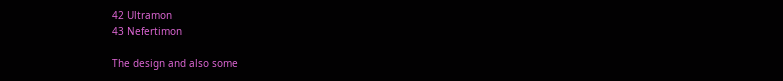42 Ultramon
43 Nefertimon

The design and also some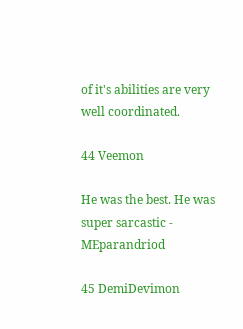of it's abilities are very well coordinated.

44 Veemon

He was the best. He was super sarcastic - MEparandriod

45 DemiDevimon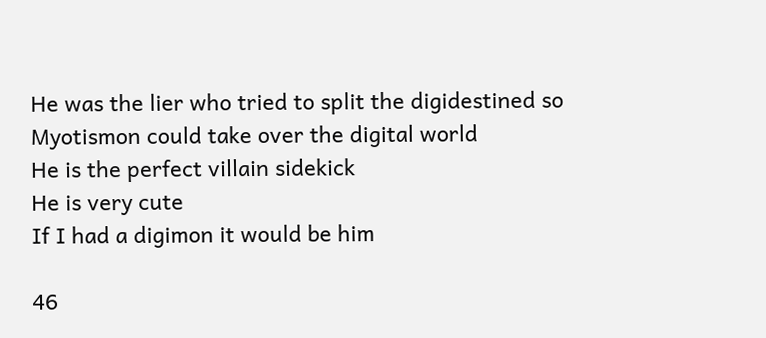He was the lier who tried to split the digidestined so Myotismon could take over the digital world
He is the perfect villain sidekick
He is very cute
If I had a digimon it would be him

46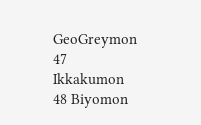GeoGreymon
47 Ikkakumon
48 Biyomon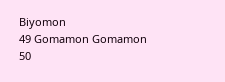Biyomon
49 Gomamon Gomamon
50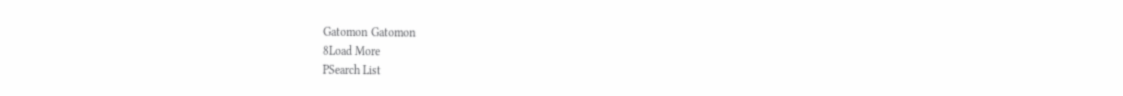Gatomon Gatomon
8Load More
PSearch List